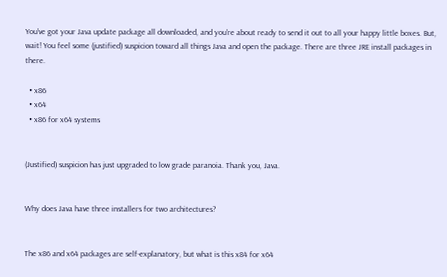You've got your Java update package all downloaded, and you're about ready to send it out to all your happy little boxes. But, wait! You feel some (justified) suspicion toward all things Java and open the package. There are three JRE install packages in there.

  • x86
  • x64
  • x86 for x64 systems


(Justified) suspicion has just upgraded to low grade paranoia. Thank you, Java.


Why does Java have three installers for two architectures?


The x86 and x64 packages are self-explanatory, but what is this x84 for x64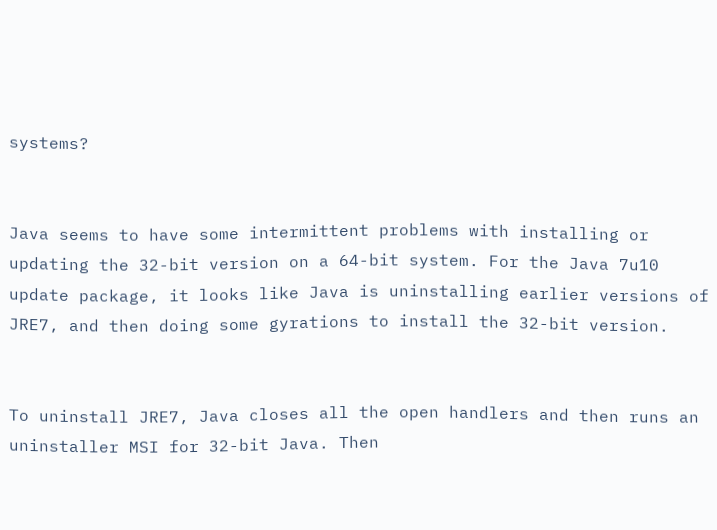systems?


Java seems to have some intermittent problems with installing or updating the 32-bit version on a 64-bit system. For the Java 7u10 update package, it looks like Java is uninstalling earlier versions of JRE7, and then doing some gyrations to install the 32-bit version.


To uninstall JRE7, Java closes all the open handlers and then runs an uninstaller MSI for 32-bit Java. Then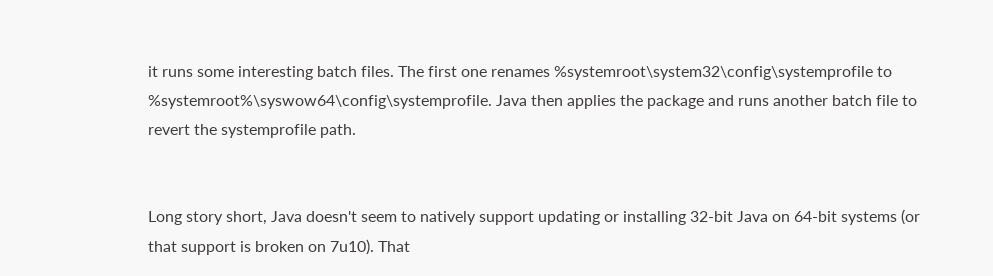it runs some interesting batch files. The first one renames %systemroot\system32\config\systemprofile to %systemroot%\syswow64\config\systemprofile. Java then applies the package and runs another batch file to revert the systemprofile path.


Long story short, Java doesn't seem to natively support updating or installing 32-bit Java on 64-bit systems (or that support is broken on 7u10). That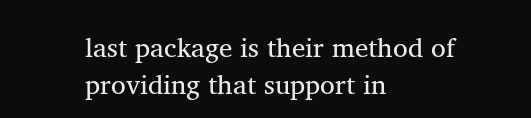last package is their method of providing that support in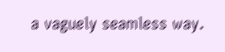a vaguely seamless way.